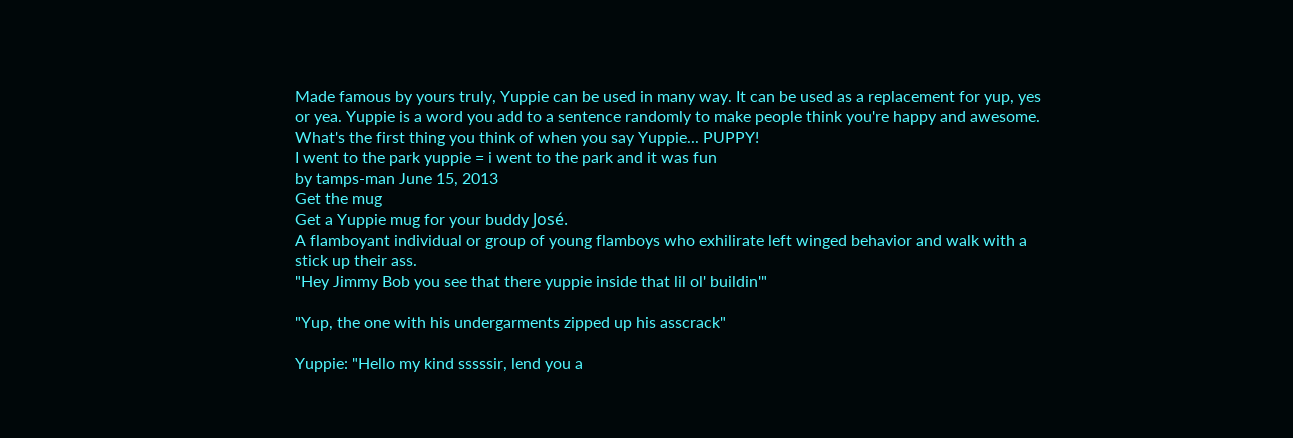Made famous by yours truly, Yuppie can be used in many way. It can be used as a replacement for yup, yes or yea. Yuppie is a word you add to a sentence randomly to make people think you're happy and awesome. What's the first thing you think of when you say Yuppie... PUPPY!
I went to the park yuppie = i went to the park and it was fun
by tamps-man June 15, 2013
Get the mug
Get a Yuppie mug for your buddy José.
A flamboyant individual or group of young flamboys who exhilirate left winged behavior and walk with a stick up their ass.
"Hey Jimmy Bob you see that there yuppie inside that lil ol' buildin'"

"Yup, the one with his undergarments zipped up his asscrack"

Yuppie: "Hello my kind sssssir, lend you a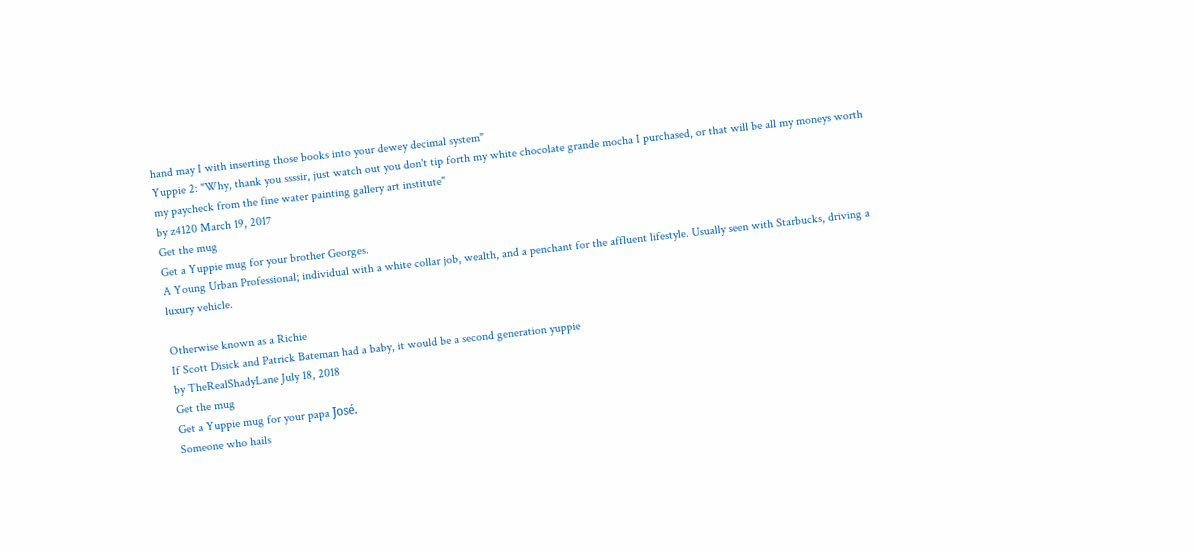hand may I with inserting those books into your dewey decimal system"
Yuppie 2: "Why, thank you ssssir, just watch out you don't tip forth my white chocolate grande mocha I purchased, or that will be all my moneys worth my paycheck from the fine water painting gallery art institute"
by z4120 March 19, 2017
Get the mug
Get a Yuppie mug for your brother Georges.
A Young Urban Professional; individual with a white collar job, wealth, and a penchant for the affluent lifestyle. Usually seen with Starbucks, driving a luxury vehicle.

Otherwise known as a Richie
If Scott Disick and Patrick Bateman had a baby, it would be a second generation yuppie
by TheRealShadyLane July 18, 2018
Get the mug
Get a Yuppie mug for your papa José.
Someone who hails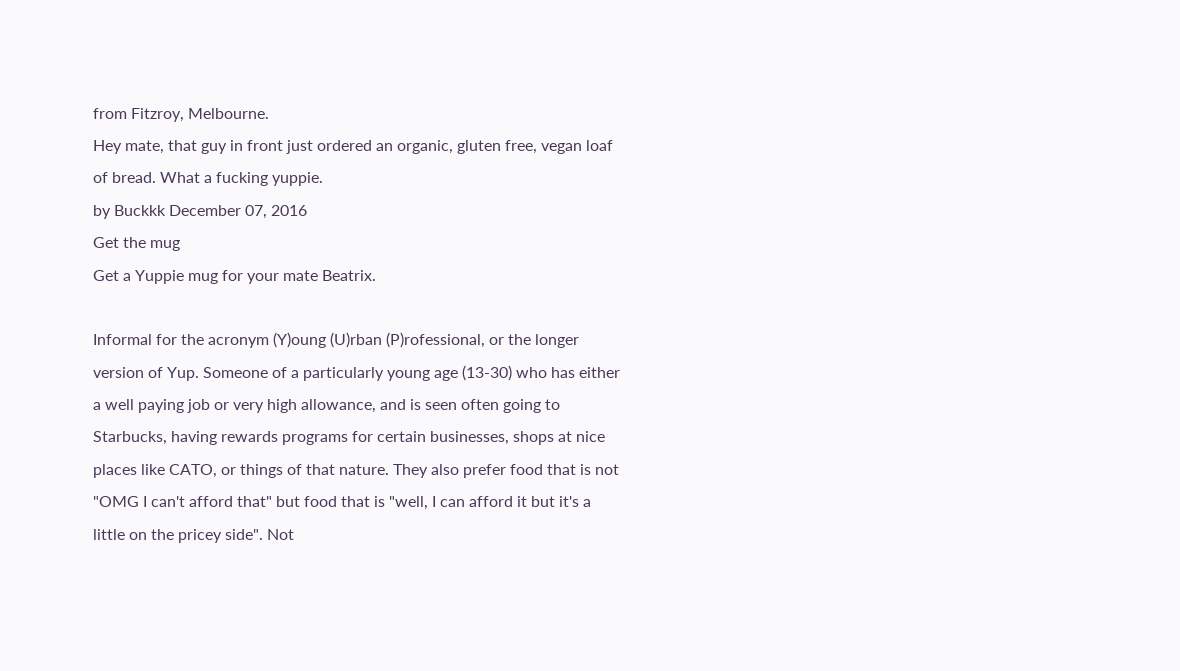from Fitzroy, Melbourne.
Hey mate, that guy in front just ordered an organic, gluten free, vegan loaf of bread. What a fucking yuppie.
by Buckkk December 07, 2016
Get the mug
Get a Yuppie mug for your mate Beatrix.

Informal for the acronym (Y)oung (U)rban (P)rofessional, or the longer version of Yup. Someone of a particularly young age (13-30) who has either a well paying job or very high allowance, and is seen often going to Starbucks, having rewards programs for certain businesses, shops at nice places like CATO, or things of that nature. They also prefer food that is not "OMG I can't afford that" but food that is "well, I can afford it but it's a little on the pricey side". Not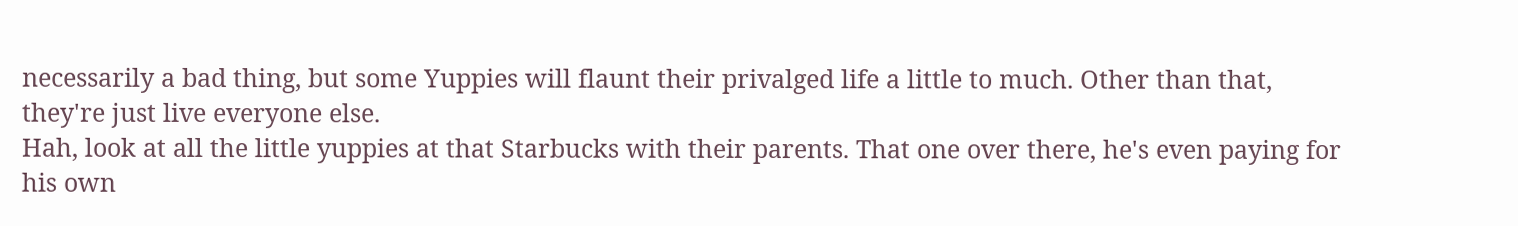necessarily a bad thing, but some Yuppies will flaunt their privalged life a little to much. Other than that, they're just live everyone else.
Hah, look at all the little yuppies at that Starbucks with their parents. That one over there, he's even paying for his own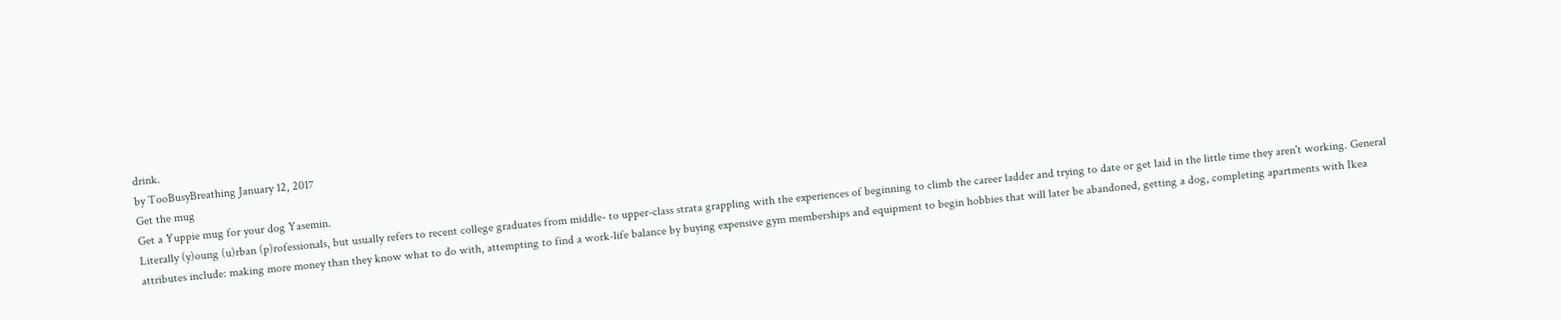drink.
by TooBusyBreathing January 12, 2017
Get the mug
Get a Yuppie mug for your dog Yasemin.
Literally (y)oung (u)rban (p)rofessionals, but usually refers to recent college graduates from middle- to upper-class strata grappling with the experiences of beginning to climb the career ladder and trying to date or get laid in the little time they aren't working. General attributes include: making more money than they know what to do with, attempting to find a work-life balance by buying expensive gym memberships and equipment to begin hobbies that will later be abandoned, getting a dog, completing apartments with Ikea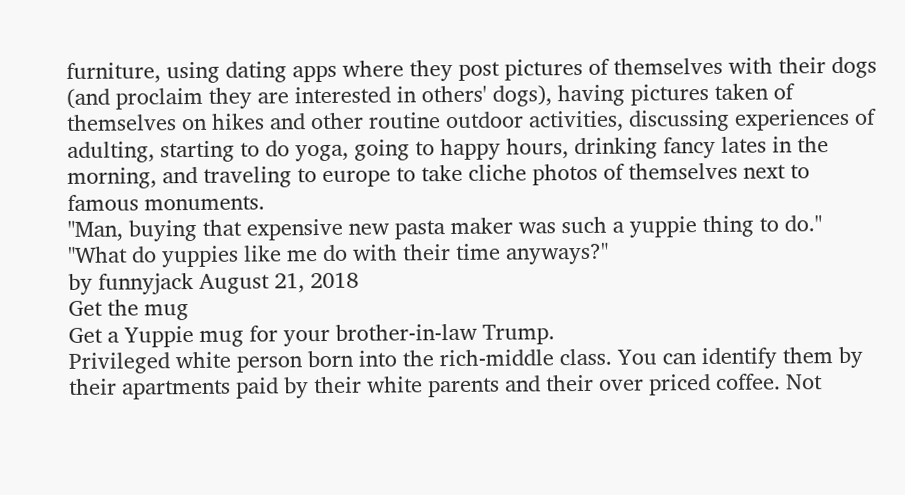furniture, using dating apps where they post pictures of themselves with their dogs (and proclaim they are interested in others' dogs), having pictures taken of themselves on hikes and other routine outdoor activities, discussing experiences of adulting, starting to do yoga, going to happy hours, drinking fancy lates in the morning, and traveling to europe to take cliche photos of themselves next to famous monuments.
"Man, buying that expensive new pasta maker was such a yuppie thing to do."
"What do yuppies like me do with their time anyways?"
by funnyjack August 21, 2018
Get the mug
Get a Yuppie mug for your brother-in-law Trump.
Privileged white person born into the rich-middle class. You can identify them by their apartments paid by their white parents and their over priced coffee. Not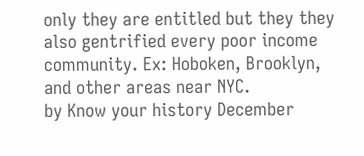only they are entitled but they they also gentrified every poor income community. Ex: Hoboken, Brooklyn, and other areas near NYC.
by Know your history December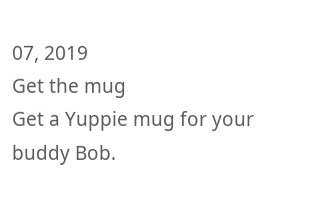07, 2019
Get the mug
Get a Yuppie mug for your buddy Bob.